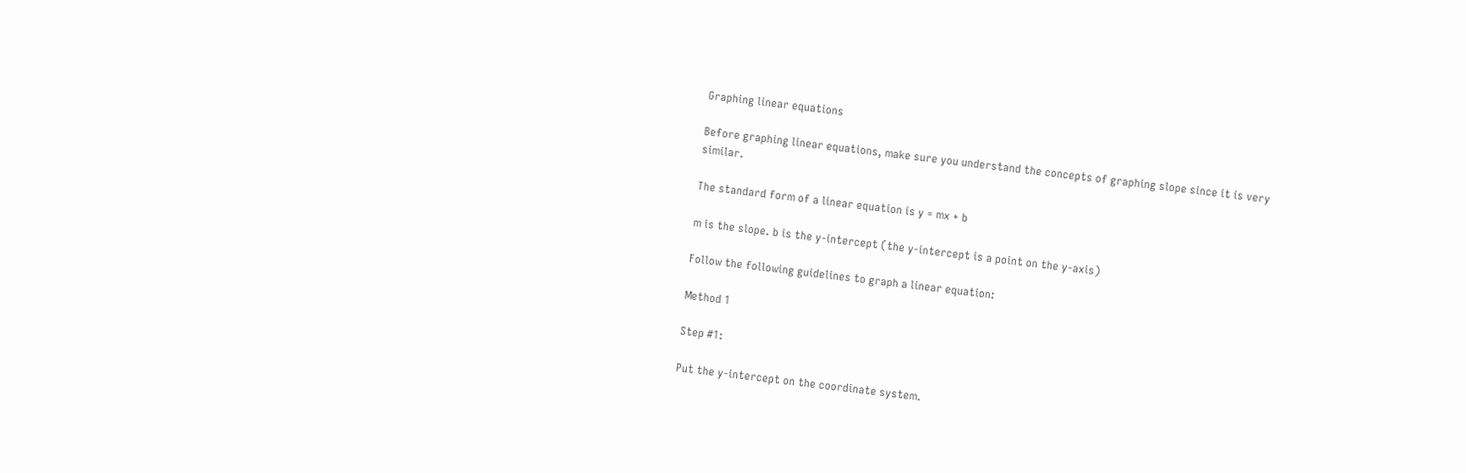Graphing linear equations

Before graphing linear equations, make sure you understand the concepts of graphing slope since it is very similar.

The standard form of a linear equation is y = mx + b

m is the slope. b is the y-intercept (the y-intercept is a point on the y-axis)

Follow the following guidelines to graph a linear equation:

Method 1

Step #1:

Put the y-intercept on the coordinate system.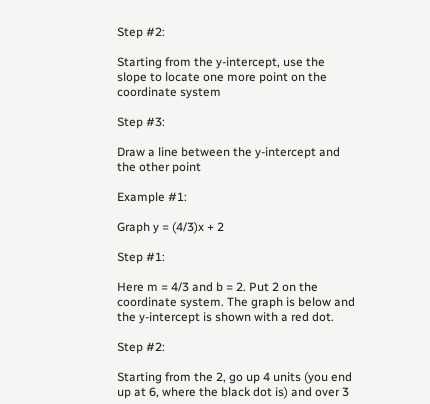Step #2:

Starting from the y-intercept, use the slope to locate one more point on the coordinate system

Step #3:

Draw a line between the y-intercept and the other point

Example #1:

Graph y = (4/3)x + 2

Step #1:

Here m = 4/3 and b = 2. Put 2 on the coordinate system. The graph is below and the y-intercept is shown with a red dot.

Step #2:

Starting from the 2, go up 4 units (you end up at 6, where the black dot is) and over 3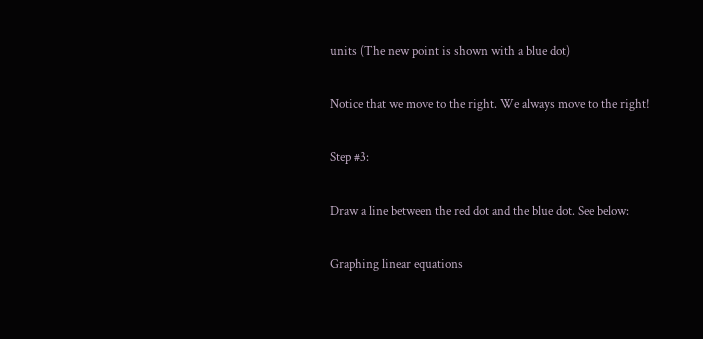units (The new point is shown with a blue dot)

Notice that we move to the right. We always move to the right!

Step #3:

Draw a line between the red dot and the blue dot. See below:

Graphing linear equations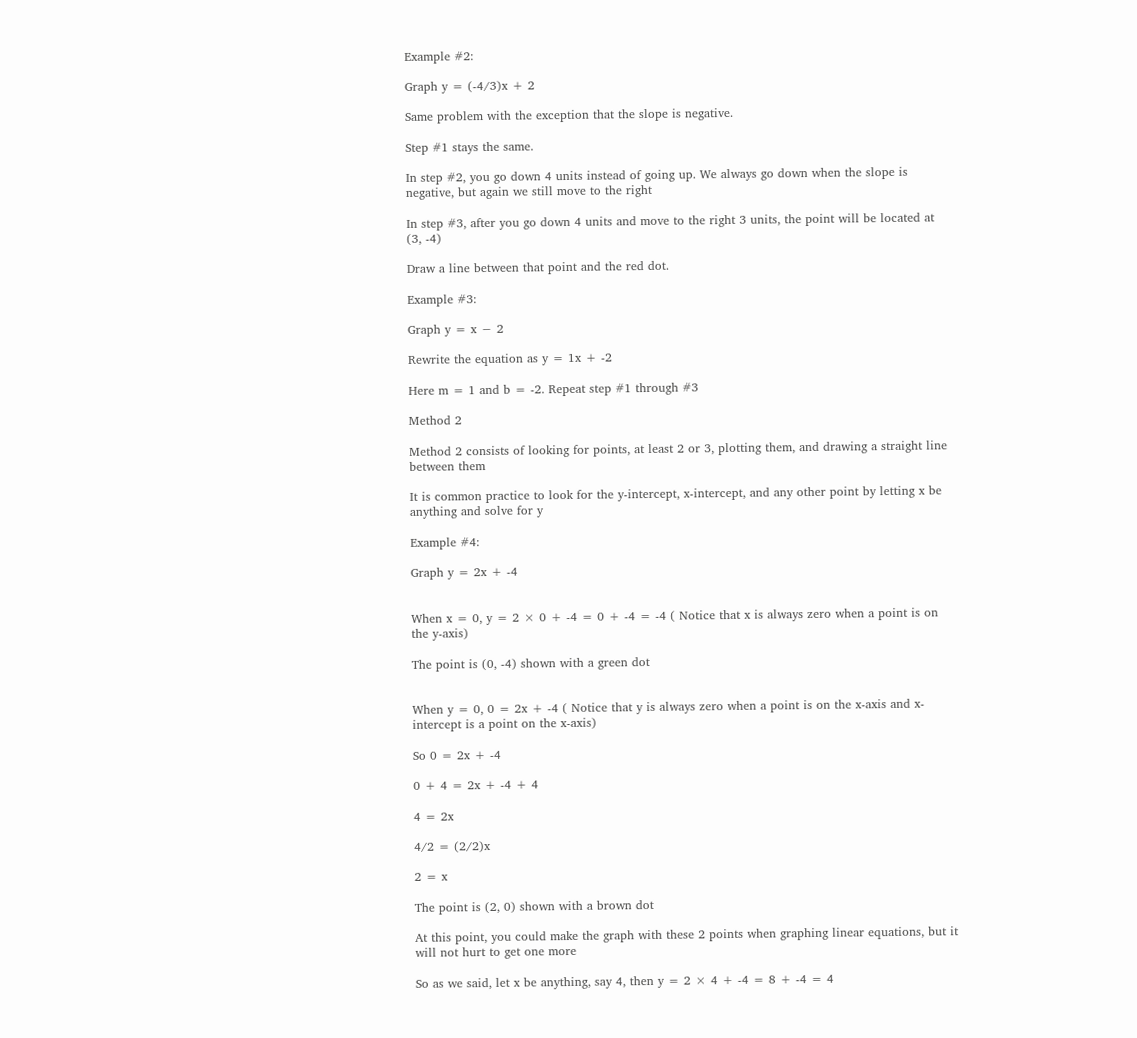Example #2:

Graph y = (-4/3)x + 2

Same problem with the exception that the slope is negative.

Step #1 stays the same.

In step #2, you go down 4 units instead of going up. We always go down when the slope is negative, but again we still move to the right

In step #3, after you go down 4 units and move to the right 3 units, the point will be located at (3, -4)

Draw a line between that point and the red dot.

Example #3:

Graph y = x − 2

Rewrite the equation as y = 1x + -2

Here m = 1 and b = -2. Repeat step #1 through #3

Method 2

Method 2 consists of looking for points, at least 2 or 3, plotting them, and drawing a straight line between them

It is common practice to look for the y-intercept, x-intercept, and any other point by letting x be anything and solve for y

Example #4:

Graph y = 2x + -4


When x = 0, y = 2 × 0 + -4 = 0 + -4 = -4 ( Notice that x is always zero when a point is on the y-axis)

The point is (0, -4) shown with a green dot


When y = 0, 0 = 2x + -4 ( Notice that y is always zero when a point is on the x-axis and x-intercept is a point on the x-axis)

So 0 = 2x + -4

0 + 4 = 2x + -4 + 4

4 = 2x

4/2 = (2/2)x

2 = x

The point is (2, 0) shown with a brown dot

At this point, you could make the graph with these 2 points when graphing linear equations, but it will not hurt to get one more

So as we said, let x be anything, say 4, then y = 2 × 4 + -4 = 8 + -4 = 4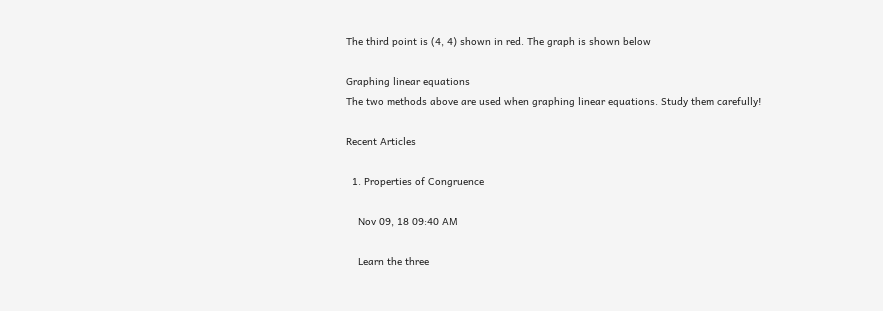The third point is (4, 4) shown in red. The graph is shown below

Graphing linear equations
The two methods above are used when graphing linear equations. Study them carefully!

Recent Articles

  1. Properties of Congruence

    Nov 09, 18 09:40 AM

    Learn the three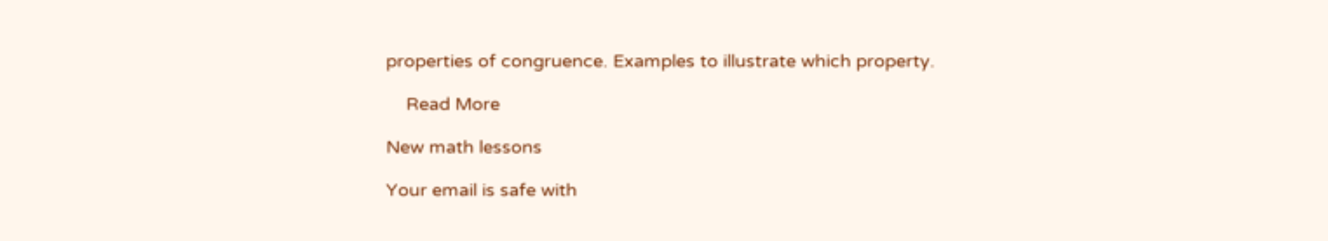properties of congruence. Examples to illustrate which property.

    Read More

New math lessons

Your email is safe with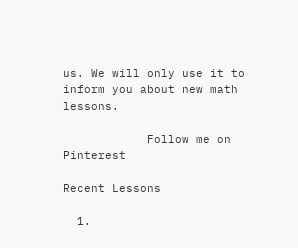us. We will only use it to inform you about new math lessons.

            Follow me on Pinterest

Recent Lessons

  1.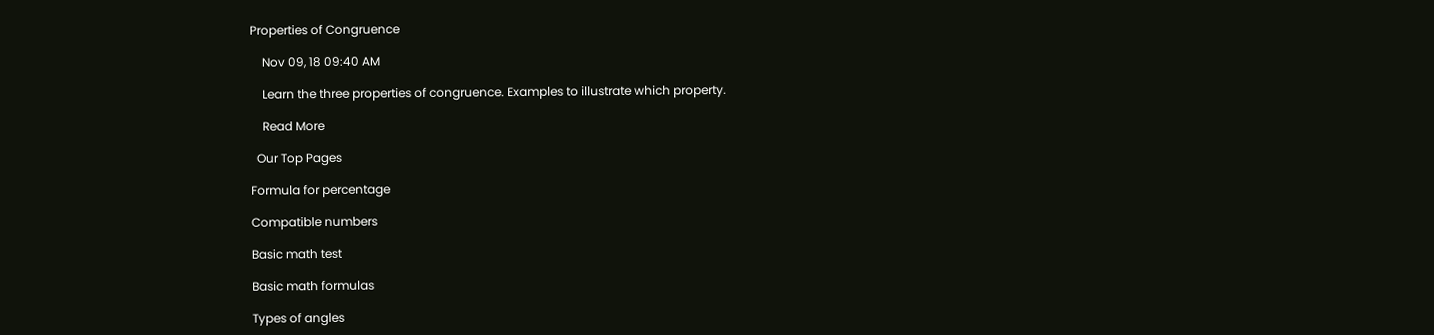Properties of Congruence

    Nov 09, 18 09:40 AM

    Learn the three properties of congruence. Examples to illustrate which property.

    Read More

  Our Top Pages

Formula for percentage

Compatible numbers

Basic math test

Basic math formulas

Types of angles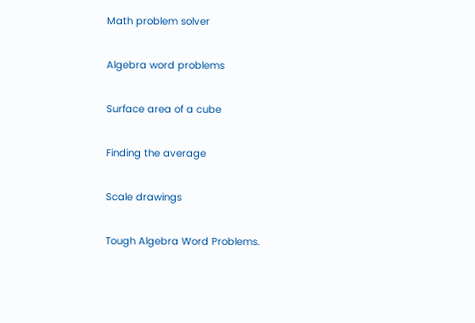Math problem solver

Algebra word problems

Surface area of a cube

Finding the average

Scale drawings

Tough Algebra Word Problems.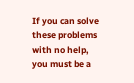If you can solve these problems with no help, you must be a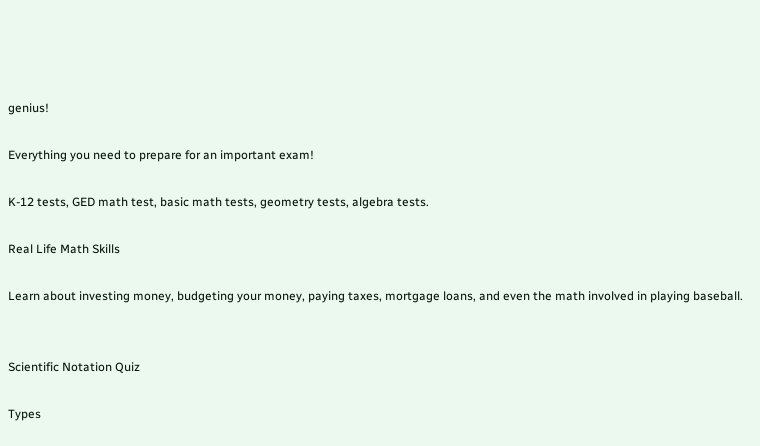genius!

Everything you need to prepare for an important exam!

K-12 tests, GED math test, basic math tests, geometry tests, algebra tests.

Real Life Math Skills

Learn about investing money, budgeting your money, paying taxes, mortgage loans, and even the math involved in playing baseball.


Scientific Notation Quiz

Types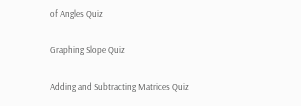of Angles Quiz

Graphing Slope Quiz

Adding and Subtracting Matrices Quiz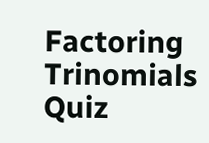Factoring Trinomials Quiz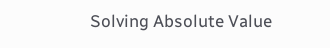Solving Absolute Value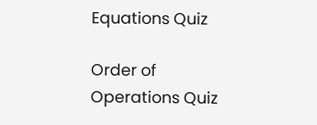Equations Quiz

Order of Operations Quiz